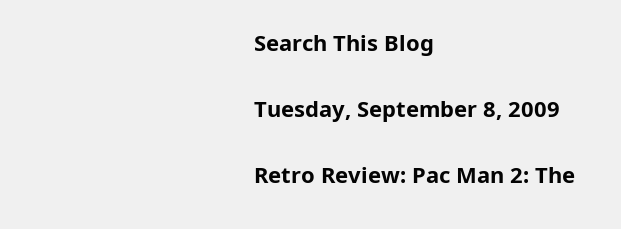Search This Blog

Tuesday, September 8, 2009

Retro Review: Pac Man 2: The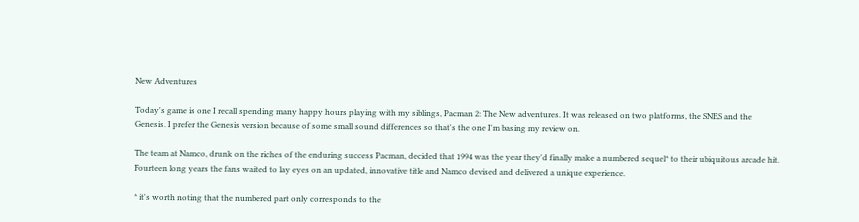New Adventures

Today's game is one I recall spending many happy hours playing with my siblings, Pacman 2: The New adventures. It was released on two platforms, the SNES and the Genesis. I prefer the Genesis version because of some small sound differences so that's the one I'm basing my review on.

The team at Namco, drunk on the riches of the enduring success Pacman, decided that 1994 was the year they'd finally make a numbered sequel* to their ubiquitous arcade hit. Fourteen long years the fans waited to lay eyes on an updated, innovative title and Namco devised and delivered a unique experience.

* it's worth noting that the numbered part only corresponds to the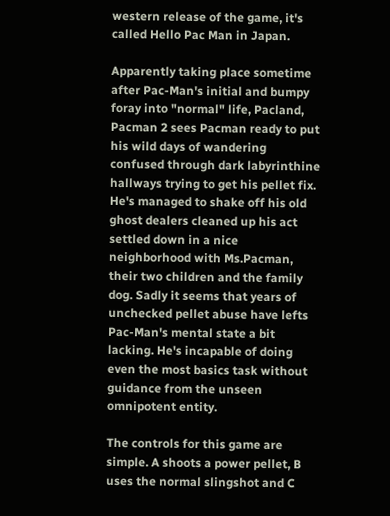western release of the game, it's called Hello Pac Man in Japan.

Apparently taking place sometime after Pac-Man's initial and bumpy foray into "normal" life, Pacland, Pacman 2 sees Pacman ready to put his wild days of wandering confused through dark labyrinthine hallways trying to get his pellet fix. He's managed to shake off his old ghost dealers cleaned up his act settled down in a nice neighborhood with Ms.Pacman, their two children and the family dog. Sadly it seems that years of unchecked pellet abuse have lefts Pac-Man's mental state a bit lacking. He's incapable of doing even the most basics task without guidance from the unseen omnipotent entity.

The controls for this game are simple. A shoots a power pellet, B uses the normal slingshot and C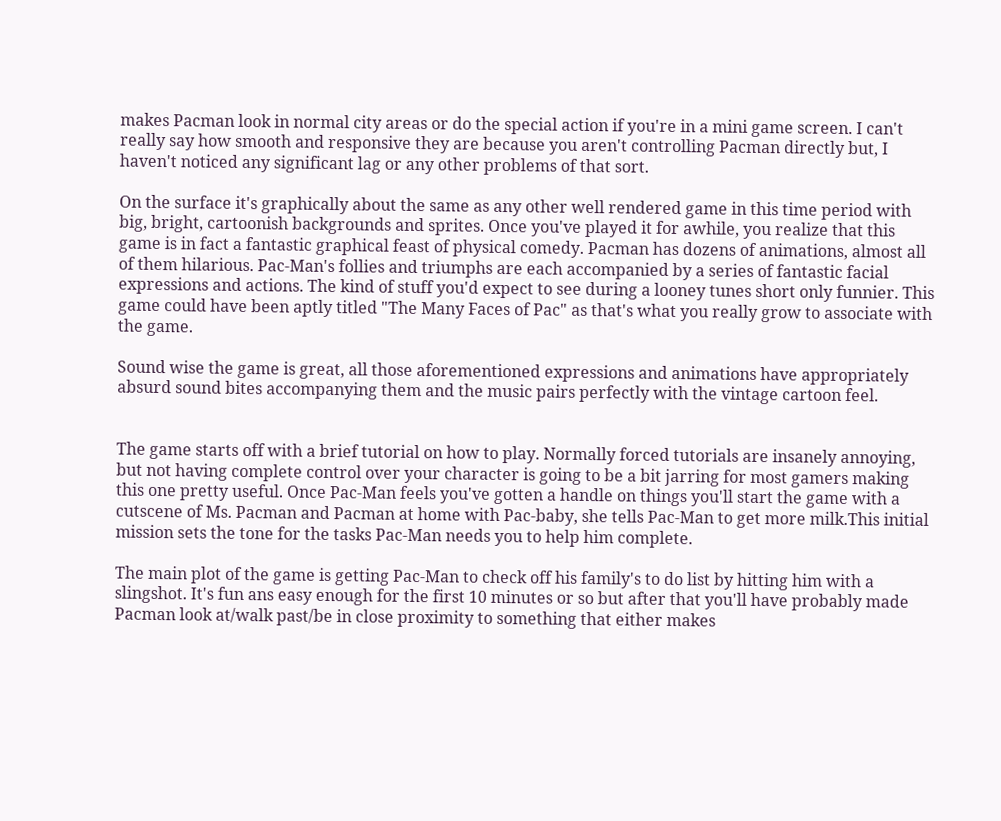makes Pacman look in normal city areas or do the special action if you're in a mini game screen. I can't really say how smooth and responsive they are because you aren't controlling Pacman directly but, I haven't noticed any significant lag or any other problems of that sort.

On the surface it's graphically about the same as any other well rendered game in this time period with big, bright, cartoonish backgrounds and sprites. Once you've played it for awhile, you realize that this game is in fact a fantastic graphical feast of physical comedy. Pacman has dozens of animations, almost all of them hilarious. Pac-Man's follies and triumphs are each accompanied by a series of fantastic facial expressions and actions. The kind of stuff you'd expect to see during a looney tunes short only funnier. This game could have been aptly titled "The Many Faces of Pac" as that's what you really grow to associate with the game.

Sound wise the game is great, all those aforementioned expressions and animations have appropriately absurd sound bites accompanying them and the music pairs perfectly with the vintage cartoon feel.


The game starts off with a brief tutorial on how to play. Normally forced tutorials are insanely annoying, but not having complete control over your character is going to be a bit jarring for most gamers making this one pretty useful. Once Pac-Man feels you've gotten a handle on things you'll start the game with a cutscene of Ms. Pacman and Pacman at home with Pac-baby, she tells Pac-Man to get more milk.This initial mission sets the tone for the tasks Pac-Man needs you to help him complete.

The main plot of the game is getting Pac-Man to check off his family's to do list by hitting him with a slingshot. It's fun ans easy enough for the first 10 minutes or so but after that you'll have probably made Pacman look at/walk past/be in close proximity to something that either makes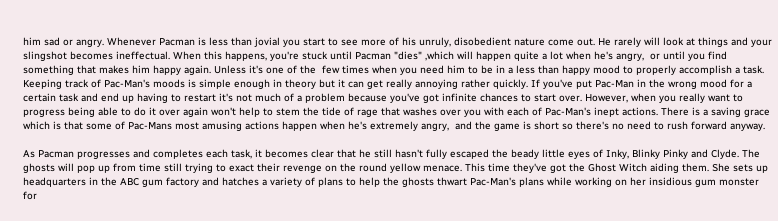him sad or angry. Whenever Pacman is less than jovial you start to see more of his unruly, disobedient nature come out. He rarely will look at things and your slingshot becomes ineffectual. When this happens, you're stuck until Pacman "dies" ,which will happen quite a lot when he's angry,  or until you find something that makes him happy again. Unless it's one of the  few times when you need him to be in a less than happy mood to properly accomplish a task. Keeping track of Pac-Man's moods is simple enough in theory but it can get really annoying rather quickly. If you've put Pac-Man in the wrong mood for a certain task and end up having to restart it's not much of a problem because you've got infinite chances to start over. However, when you really want to progress being able to do it over again won't help to stem the tide of rage that washes over you with each of Pac-Man's inept actions. There is a saving grace which is that some of Pac-Mans most amusing actions happen when he's extremely angry,  and the game is short so there's no need to rush forward anyway.

As Pacman progresses and completes each task, it becomes clear that he still hasn't fully escaped the beady little eyes of Inky, Blinky Pinky and Clyde. The ghosts will pop up from time still trying to exact their revenge on the round yellow menace. This time they've got the Ghost Witch aiding them. She sets up headquarters in the ABC gum factory and hatches a variety of plans to help the ghosts thwart Pac-Man's plans while working on her insidious gum monster for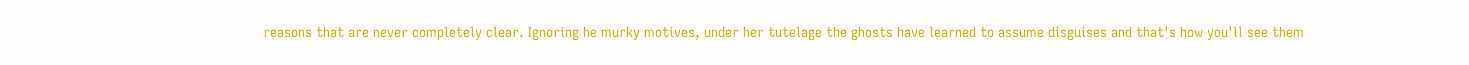reasons that are never completely clear. Ignoring he murky motives, under her tutelage the ghosts have learned to assume disguises and that's how you'll see them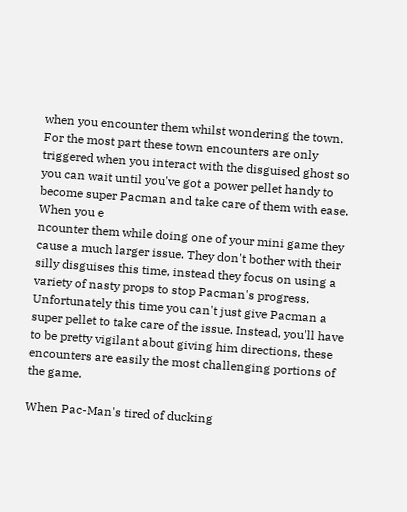when you encounter them whilst wondering the town. For the most part these town encounters are only triggered when you interact with the disguised ghost so you can wait until you've got a power pellet handy to become super Pacman and take care of them with ease.
When you e
ncounter them while doing one of your mini game they cause a much larger issue. They don't bother with their silly disguises this time, instead they focus on using a variety of nasty props to stop Pacman's progress. Unfortunately this time you can't just give Pacman a super pellet to take care of the issue. Instead, you'll have to be pretty vigilant about giving him directions, these encounters are easily the most challenging portions of the game.

When Pac-Man's tired of ducking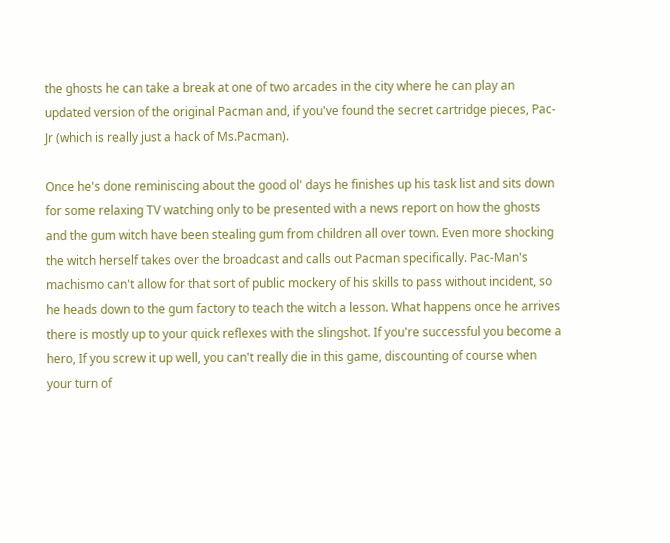the ghosts he can take a break at one of two arcades in the city where he can play an updated version of the original Pacman and, if you've found the secret cartridge pieces, Pac-Jr (which is really just a hack of Ms.Pacman).

Once he's done reminiscing about the good ol' days he finishes up his task list and sits down for some relaxing TV watching only to be presented with a news report on how the ghosts and the gum witch have been stealing gum from children all over town. Even more shocking the witch herself takes over the broadcast and calls out Pacman specifically. Pac-Man's machismo can't allow for that sort of public mockery of his skills to pass without incident, so he heads down to the gum factory to teach the witch a lesson. What happens once he arrives there is mostly up to your quick reflexes with the slingshot. If you're successful you become a hero, If you screw it up well, you can't really die in this game, discounting of course when your turn of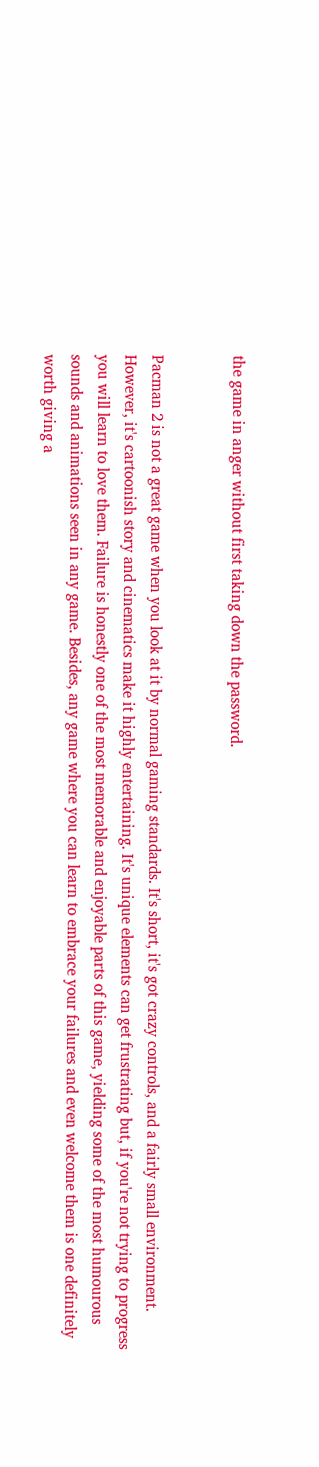the game in anger without first taking down the password.


Pacman 2 is not a great game when you look at it by normal gaming standards. It's short, it's got crazy controls, and a fairly small environment. However, it's cartoonish story and cinematics make it highly entertaining. It's unique elements can get frustrating but, if you're not trying to progress you will learn to love them. Failure is honestly one of the most memorable and enjoyable parts of this game, yielding some of the most humourous sounds and animations seen in any game. Besides, any game where you can learn to embrace your failures and even welcome them is one definitely worth giving a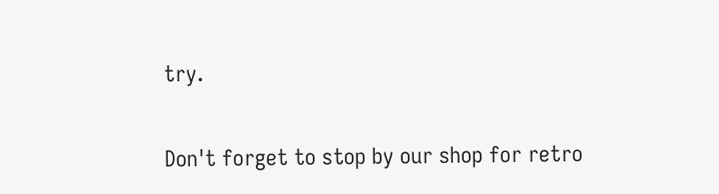try.


Don't forget to stop by our shop for retro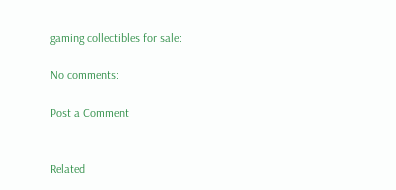gaming collectibles for sale:

No comments:

Post a Comment


Related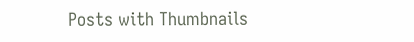Posts with Thumbnails